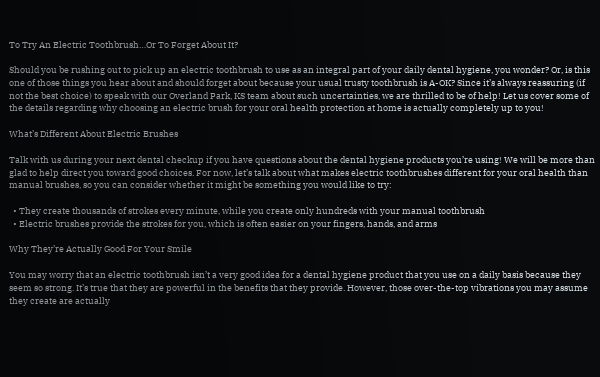To Try An Electric Toothbrush…Or To Forget About It?

Should you be rushing out to pick up an electric toothbrush to use as an integral part of your daily dental hygiene, you wonder? Or, is this one of those things you hear about and should forget about because your usual trusty toothbrush is A-OK? Since it’s always reassuring (if not the best choice) to speak with our Overland Park, KS team about such uncertainties, we are thrilled to be of help! Let us cover some of the details regarding why choosing an electric brush for your oral health protection at home is actually completely up to you!

What’s Different About Electric Brushes

Talk with us during your next dental checkup if you have questions about the dental hygiene products you’re using! We will be more than glad to help direct you toward good choices. For now, let’s talk about what makes electric toothbrushes different for your oral health than manual brushes, so you can consider whether it might be something you would like to try:

  • They create thousands of strokes every minute, while you create only hundreds with your manual toothbrush
  • Electric brushes provide the strokes for you, which is often easier on your fingers, hands, and arms

Why They’re Actually Good For Your Smile

You may worry that an electric toothbrush isn’t a very good idea for a dental hygiene product that you use on a daily basis because they seem so strong. It’s true that they are powerful in the benefits that they provide. However, those over-the-top vibrations you may assume they create are actually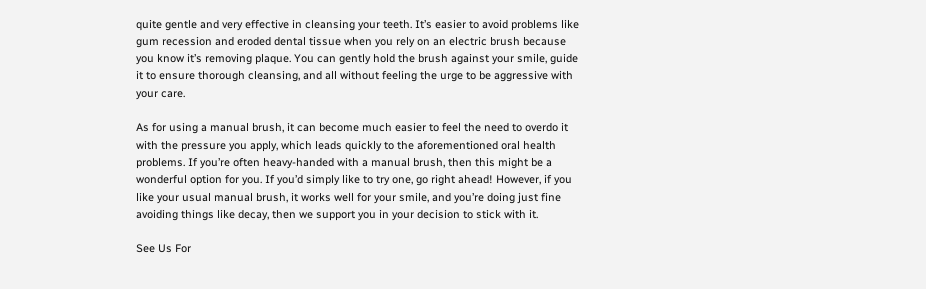quite gentle and very effective in cleansing your teeth. It’s easier to avoid problems like gum recession and eroded dental tissue when you rely on an electric brush because you know it’s removing plaque. You can gently hold the brush against your smile, guide it to ensure thorough cleansing, and all without feeling the urge to be aggressive with your care.

As for using a manual brush, it can become much easier to feel the need to overdo it with the pressure you apply, which leads quickly to the aforementioned oral health problems. If you’re often heavy-handed with a manual brush, then this might be a wonderful option for you. If you’d simply like to try one, go right ahead! However, if you like your usual manual brush, it works well for your smile, and you’re doing just fine avoiding things like decay, then we support you in your decision to stick with it.

See Us For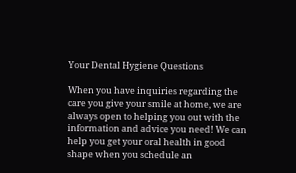Your Dental Hygiene Questions

When you have inquiries regarding the care you give your smile at home, we are always open to helping you out with the information and advice you need! We can help you get your oral health in good shape when you schedule an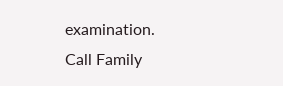examination. Call Family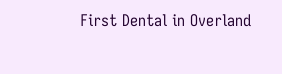First Dental in Overland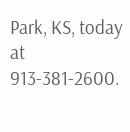Park, KS, today at 913-381-2600.